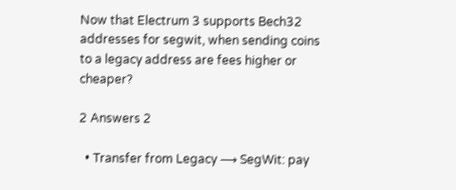Now that Electrum 3 supports Bech32 addresses for segwit, when sending coins to a legacy address are fees higher or cheaper?

2 Answers 2

  • Transfer from Legacy ⟶ SegWit: pay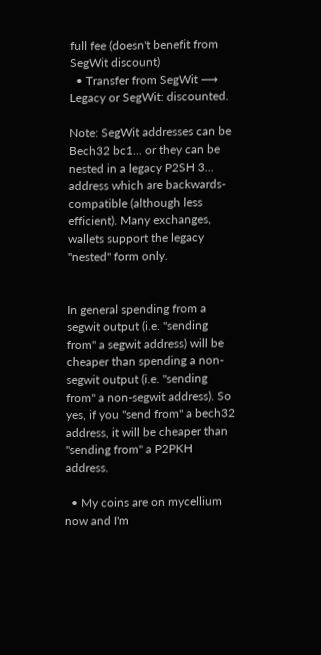full fee (doesn't benefit from SegWit discount)
  • Transfer from SegWit ⟶ Legacy or SegWit: discounted.

Note: SegWit addresses can be Bech32 bc1... or they can be nested in a legacy P2SH 3... address which are backwards-compatible (although less efficient). Many exchanges, wallets support the legacy "nested" form only.


In general spending from a segwit output (i.e. "sending from" a segwit address) will be cheaper than spending a non-segwit output (i.e. "sending from" a non-segwit address). So yes, if you "send from" a bech32 address, it will be cheaper than "sending from" a P2PKH address.

  • My coins are on mycellium now and I'm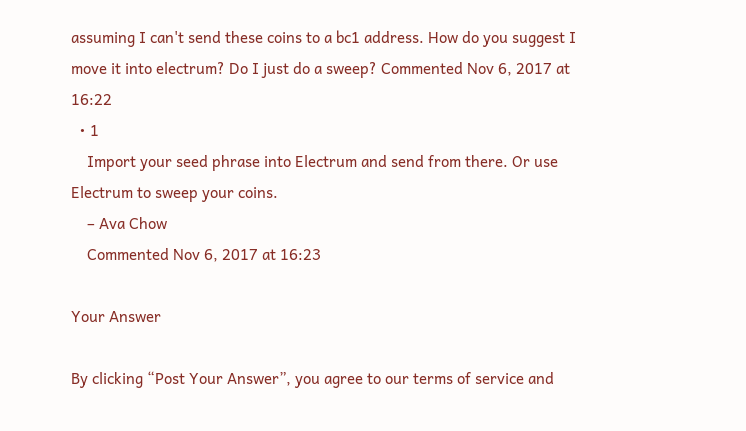assuming I can't send these coins to a bc1 address. How do you suggest I move it into electrum? Do I just do a sweep? Commented Nov 6, 2017 at 16:22
  • 1
    Import your seed phrase into Electrum and send from there. Or use Electrum to sweep your coins.
    – Ava Chow
    Commented Nov 6, 2017 at 16:23

Your Answer

By clicking “Post Your Answer”, you agree to our terms of service and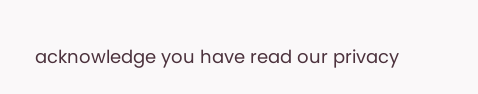acknowledge you have read our privacy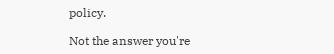policy.

Not the answer you're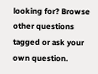looking for? Browse other questions tagged or ask your own question.